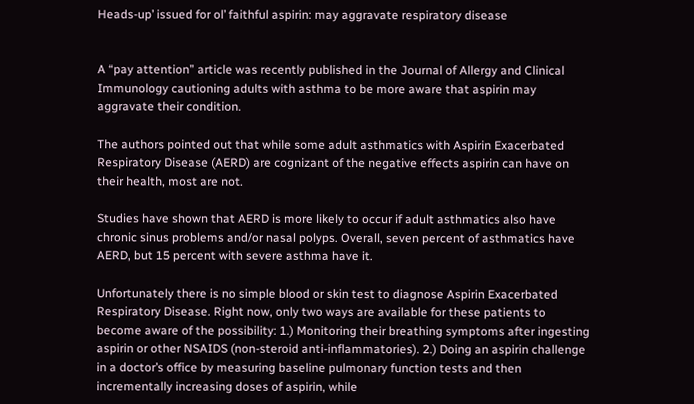Heads-up’ issued for ol’ faithful aspirin: may aggravate respiratory disease


A “pay attention” article was recently published in the Journal of Allergy and Clinical Immunology cautioning adults with asthma to be more aware that aspirin may aggravate their condition.

The authors pointed out that while some adult asthmatics with Aspirin Exacerbated Respiratory Disease (AERD) are cognizant of the negative effects aspirin can have on their health, most are not.

Studies have shown that AERD is more likely to occur if adult asthmatics also have chronic sinus problems and/or nasal polyps. Overall, seven percent of asthmatics have AERD, but 15 percent with severe asthma have it.

Unfortunately there is no simple blood or skin test to diagnose Aspirin Exacerbated Respiratory Disease. Right now, only two ways are available for these patients to become aware of the possibility: 1.) Monitoring their breathing symptoms after ingesting aspirin or other NSAIDS (non-steroid anti-inflammatories). 2.) Doing an aspirin challenge in a doctor’s office by measuring baseline pulmonary function tests and then incrementally increasing doses of aspirin, while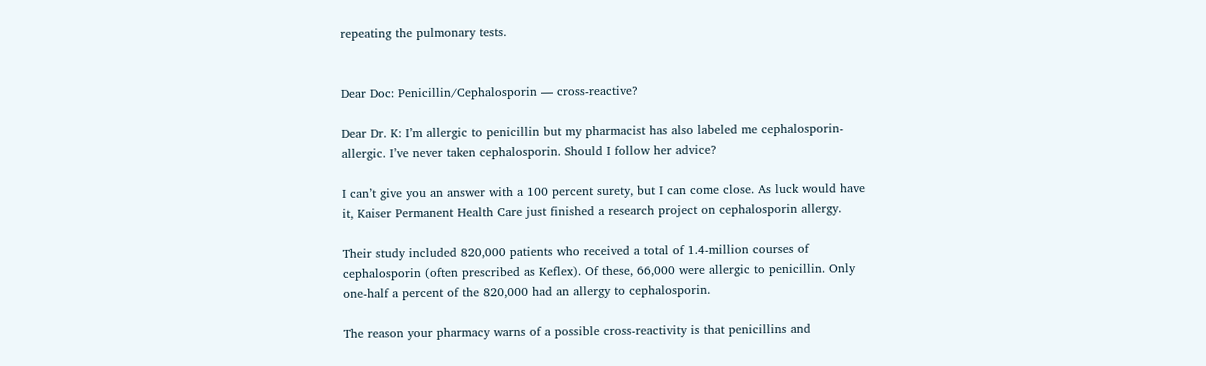repeating the pulmonary tests.


Dear Doc: Penicillin/Cephalosporin — cross-reactive?

Dear Dr. K: I’m allergic to penicillin but my pharmacist has also labeled me cephalosporin-allergic. I’ve never taken cephalosporin. Should I follow her advice?

I can’t give you an answer with a 100 percent surety, but I can come close. As luck would have it, Kaiser Permanent Health Care just finished a research project on cephalosporin allergy.

Their study included 820,000 patients who received a total of 1.4-million courses of cephalosporin (often prescribed as Keflex). Of these, 66,000 were allergic to penicillin. Only one-half a percent of the 820,000 had an allergy to cephalosporin.

The reason your pharmacy warns of a possible cross-reactivity is that penicillins and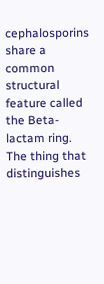cephalosporins share a common structural feature called the Beta-lactam ring. The thing that distinguishes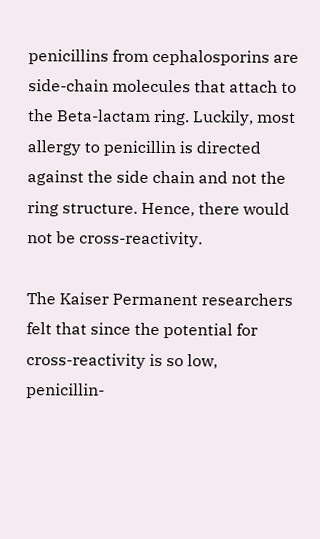penicillins from cephalosporins are side-chain molecules that attach to the Beta-lactam ring. Luckily, most allergy to penicillin is directed against the side chain and not the ring structure. Hence, there would not be cross-reactivity.

The Kaiser Permanent researchers felt that since the potential for cross-reactivity is so low, penicillin-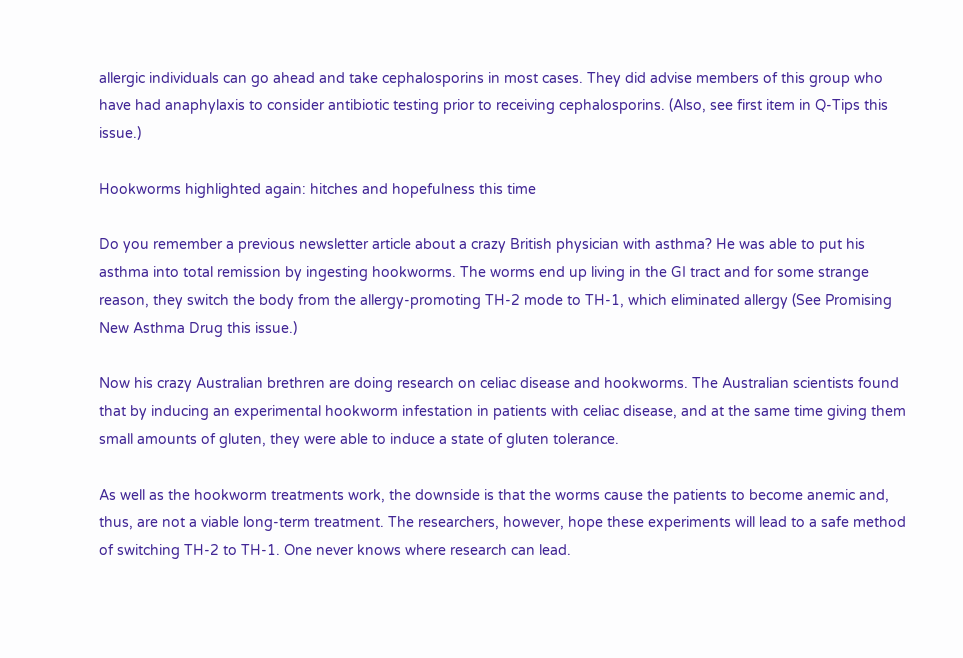allergic individuals can go ahead and take cephalosporins in most cases. They did advise members of this group who have had anaphylaxis to consider antibiotic testing prior to receiving cephalosporins. (Also, see first item in Q-Tips this issue.)

Hookworms highlighted again: hitches and hopefulness this time

Do you remember a previous newsletter article about a crazy British physician with asthma? He was able to put his asthma into total remission by ingesting hookworms. The worms end up living in the GI tract and for some strange reason, they switch the body from the allergy-promoting TH-2 mode to TH-1, which eliminated allergy (See Promising New Asthma Drug this issue.)

Now his crazy Australian brethren are doing research on celiac disease and hookworms. The Australian scientists found that by inducing an experimental hookworm infestation in patients with celiac disease, and at the same time giving them small amounts of gluten, they were able to induce a state of gluten tolerance.

As well as the hookworm treatments work, the downside is that the worms cause the patients to become anemic and, thus, are not a viable long-term treatment. The researchers, however, hope these experiments will lead to a safe method of switching TH-2 to TH-1. One never knows where research can lead.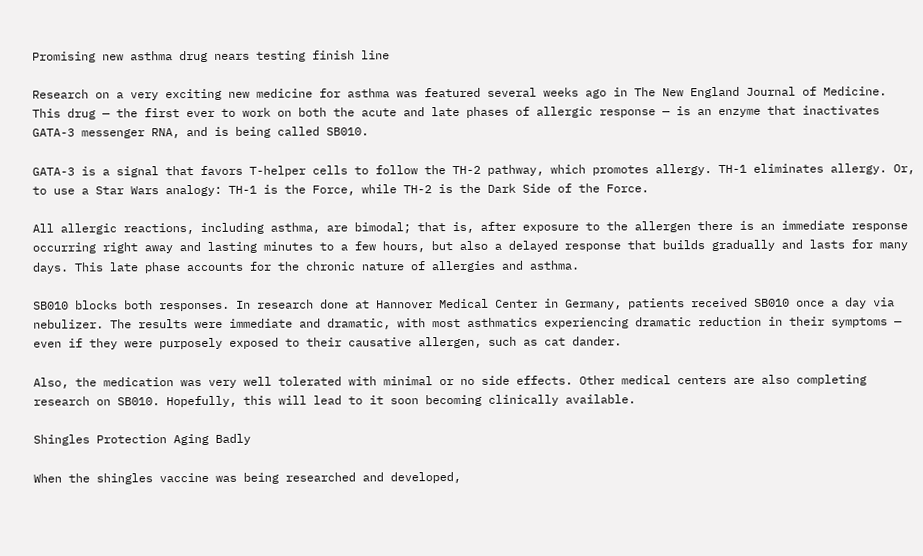Promising new asthma drug nears testing finish line

Research on a very exciting new medicine for asthma was featured several weeks ago in The New England Journal of Medicine. This drug — the first ever to work on both the acute and late phases of allergic response — is an enzyme that inactivates GATA-3 messenger RNA, and is being called SB010.

GATA-3 is a signal that favors T-helper cells to follow the TH-2 pathway, which promotes allergy. TH-1 eliminates allergy. Or, to use a Star Wars analogy: TH-1 is the Force, while TH-2 is the Dark Side of the Force.

All allergic reactions, including asthma, are bimodal; that is, after exposure to the allergen there is an immediate response occurring right away and lasting minutes to a few hours, but also a delayed response that builds gradually and lasts for many days. This late phase accounts for the chronic nature of allergies and asthma.

SB010 blocks both responses. In research done at Hannover Medical Center in Germany, patients received SB010 once a day via nebulizer. The results were immediate and dramatic, with most asthmatics experiencing dramatic reduction in their symptoms — even if they were purposely exposed to their causative allergen, such as cat dander.

Also, the medication was very well tolerated with minimal or no side effects. Other medical centers are also completing research on SB010. Hopefully, this will lead to it soon becoming clinically available.

Shingles Protection Aging Badly

When the shingles vaccine was being researched and developed,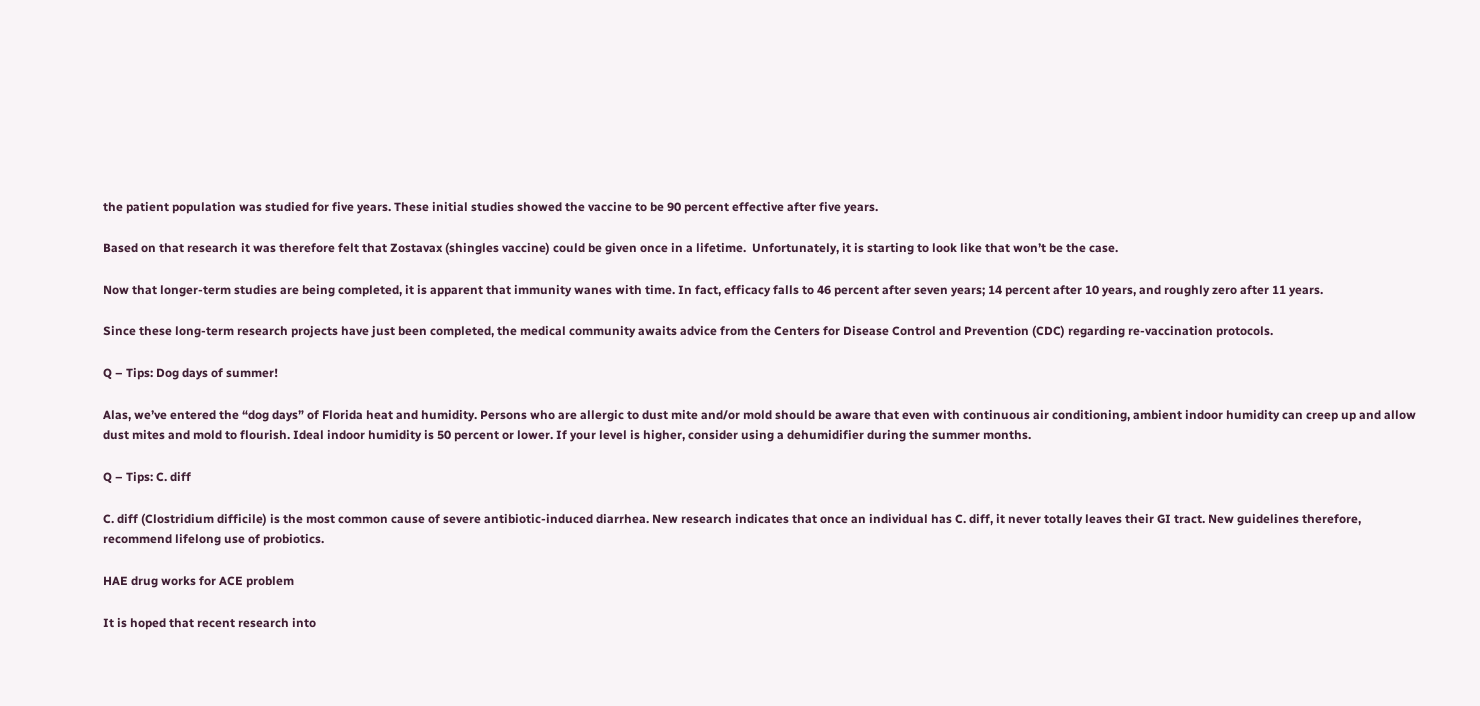the patient population was studied for five years. These initial studies showed the vaccine to be 90 percent effective after five years.

Based on that research it was therefore felt that Zostavax (shingles vaccine) could be given once in a lifetime.  Unfortunately, it is starting to look like that won’t be the case.

Now that longer-term studies are being completed, it is apparent that immunity wanes with time. In fact, efficacy falls to 46 percent after seven years; 14 percent after 10 years, and roughly zero after 11 years.

Since these long-term research projects have just been completed, the medical community awaits advice from the Centers for Disease Control and Prevention (CDC) regarding re-vaccination protocols.

Q – Tips: Dog days of summer!

Alas, we’ve entered the “dog days” of Florida heat and humidity. Persons who are allergic to dust mite and/or mold should be aware that even with continuous air conditioning, ambient indoor humidity can creep up and allow dust mites and mold to flourish. Ideal indoor humidity is 50 percent or lower. If your level is higher, consider using a dehumidifier during the summer months.

Q – Tips: C. diff

C. diff (Clostridium difficile) is the most common cause of severe antibiotic-induced diarrhea. New research indicates that once an individual has C. diff, it never totally leaves their GI tract. New guidelines therefore, recommend lifelong use of probiotics.

HAE drug works for ACE problem

It is hoped that recent research into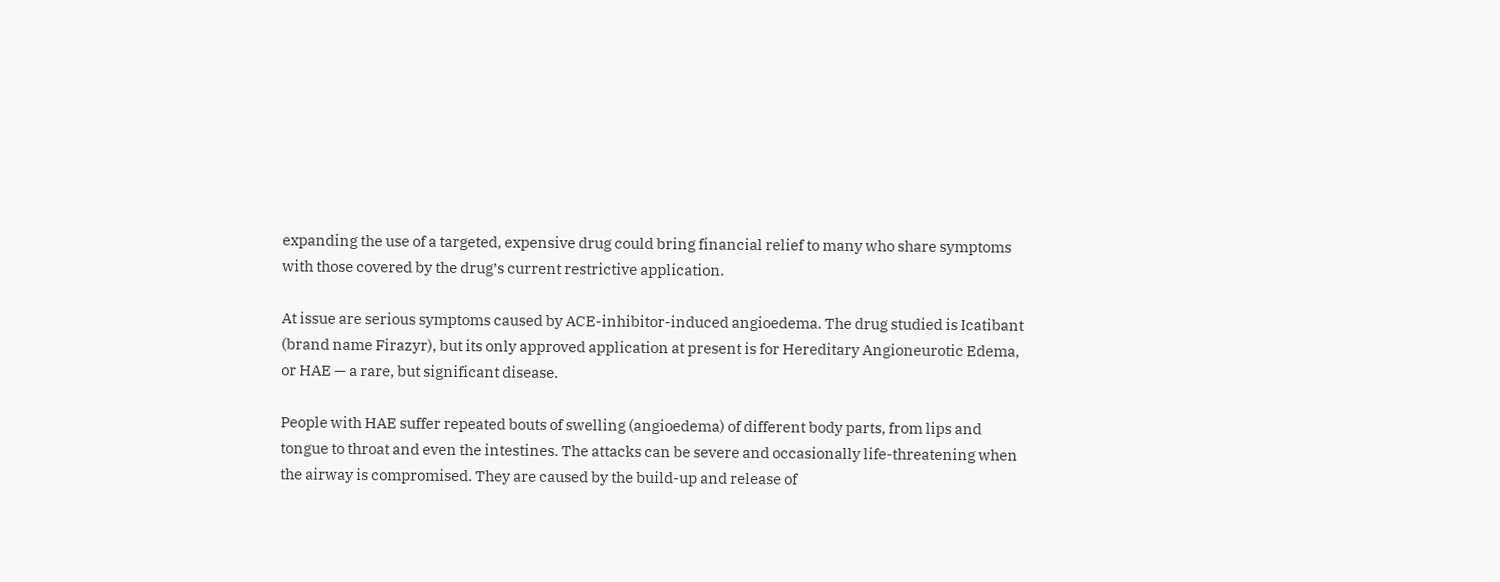expanding the use of a targeted, expensive drug could bring financial relief to many who share symptoms with those covered by the drug’s current restrictive application.

At issue are serious symptoms caused by ACE-inhibitor-induced angioedema. The drug studied is Icatibant (brand name Firazyr), but its only approved application at present is for Hereditary Angioneurotic Edema, or HAE — a rare, but significant disease.

People with HAE suffer repeated bouts of swelling (angioedema) of different body parts, from lips and tongue to throat and even the intestines. The attacks can be severe and occasionally life-threatening when the airway is compromised. They are caused by the build-up and release of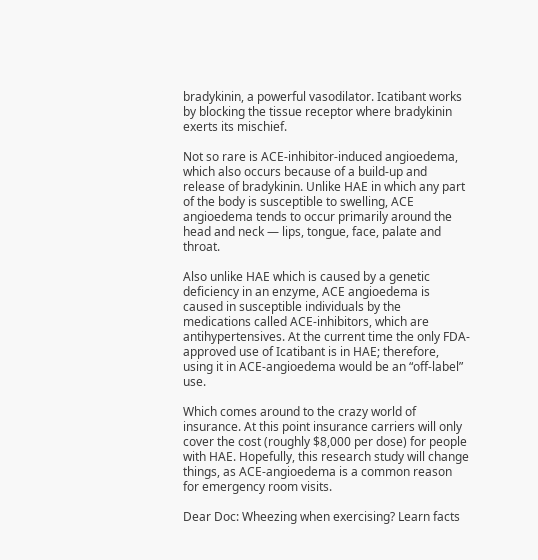bradykinin, a powerful vasodilator. Icatibant works by blocking the tissue receptor where bradykinin exerts its mischief.

Not so rare is ACE-inhibitor-induced angioedema, which also occurs because of a build-up and release of bradykinin. Unlike HAE in which any part of the body is susceptible to swelling, ACE angioedema tends to occur primarily around the head and neck — lips, tongue, face, palate and throat.

Also unlike HAE which is caused by a genetic deficiency in an enzyme, ACE angioedema is caused in susceptible individuals by the medications called ACE-inhibitors, which are antihypertensives. At the current time the only FDA-approved use of Icatibant is in HAE; therefore, using it in ACE-angioedema would be an “off-label” use.

Which comes around to the crazy world of insurance. At this point insurance carriers will only cover the cost (roughly $8,000 per dose) for people with HAE. Hopefully, this research study will change things, as ACE-angioedema is a common reason for emergency room visits.

Dear Doc: Wheezing when exercising? Learn facts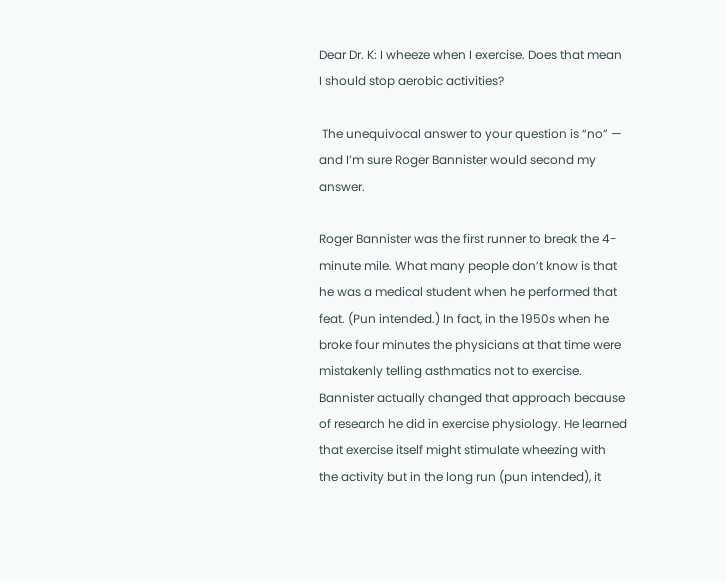Dear Dr. K: I wheeze when I exercise. Does that mean I should stop aerobic activities?

 The unequivocal answer to your question is “no” — and I’m sure Roger Bannister would second my answer.

Roger Bannister was the first runner to break the 4-minute mile. What many people don’t know is that he was a medical student when he performed that feat. (Pun intended.) In fact, in the 1950s when he broke four minutes the physicians at that time were mistakenly telling asthmatics not to exercise. Bannister actually changed that approach because of research he did in exercise physiology. He learned that exercise itself might stimulate wheezing with the activity but in the long run (pun intended), it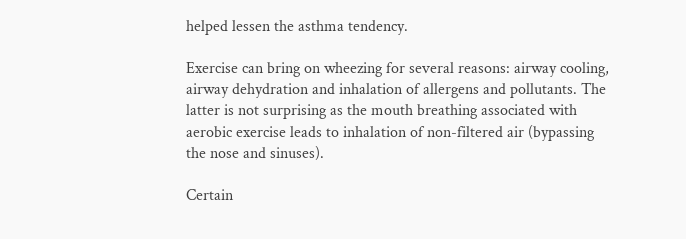helped lessen the asthma tendency.

Exercise can bring on wheezing for several reasons: airway cooling, airway dehydration and inhalation of allergens and pollutants. The latter is not surprising as the mouth breathing associated with aerobic exercise leads to inhalation of non-filtered air (bypassing the nose and sinuses).

Certain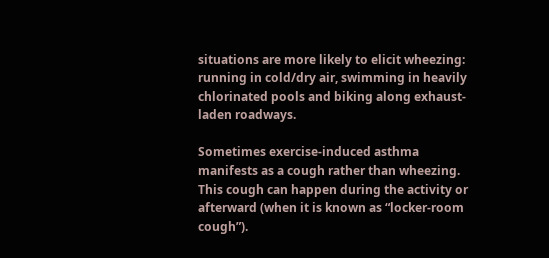situations are more likely to elicit wheezing: running in cold/dry air, swimming in heavily chlorinated pools and biking along exhaust-laden roadways.

Sometimes exercise-induced asthma manifests as a cough rather than wheezing. This cough can happen during the activity or afterward (when it is known as “locker-room cough”).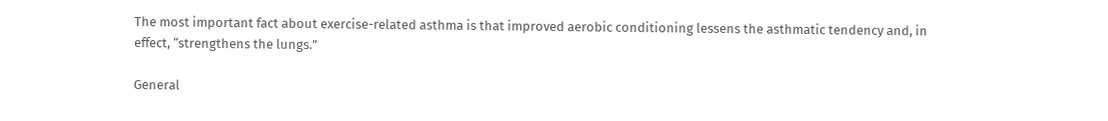The most important fact about exercise-related asthma is that improved aerobic conditioning lessens the asthmatic tendency and, in effect, “strengthens the lungs.”

General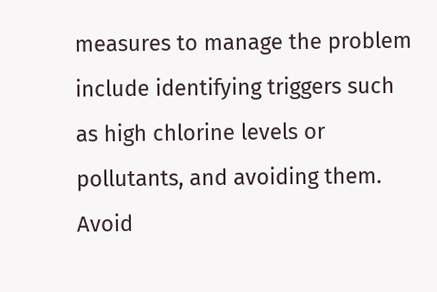measures to manage the problem include identifying triggers such as high chlorine levels or pollutants, and avoiding them. Avoid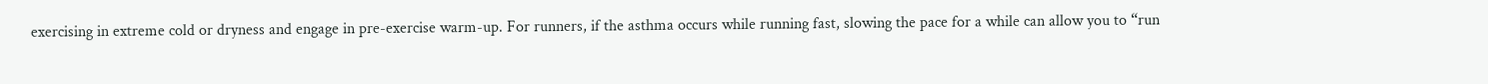exercising in extreme cold or dryness and engage in pre-exercise warm-up. For runners, if the asthma occurs while running fast, slowing the pace for a while can allow you to “run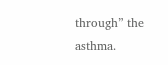through” the asthma.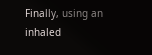Finally, using an inhaled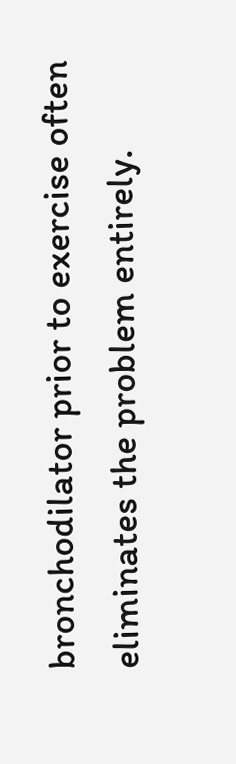bronchodilator prior to exercise often eliminates the problem entirely.